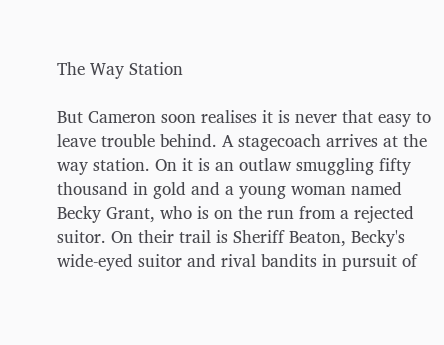The Way Station

But Cameron soon realises it is never that easy to leave trouble behind. A stagecoach arrives at the way station. On it is an outlaw smuggling fifty thousand in gold and a young woman named Becky Grant, who is on the run from a rejected suitor. On their trail is Sheriff Beaton, Becky's wide-eyed suitor and rival bandits in pursuit of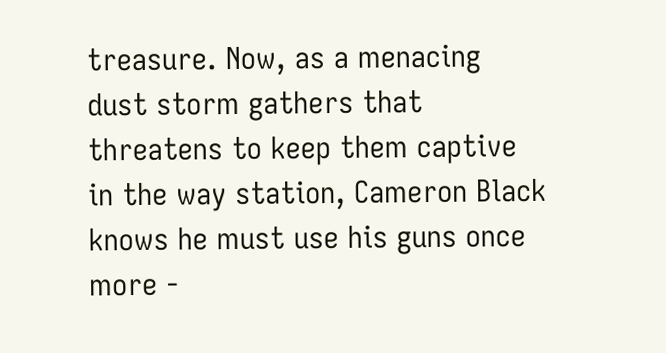treasure. Now, as a menacing dust storm gathers that threatens to keep them captive in the way station, Cameron Black knows he must use his guns once more -